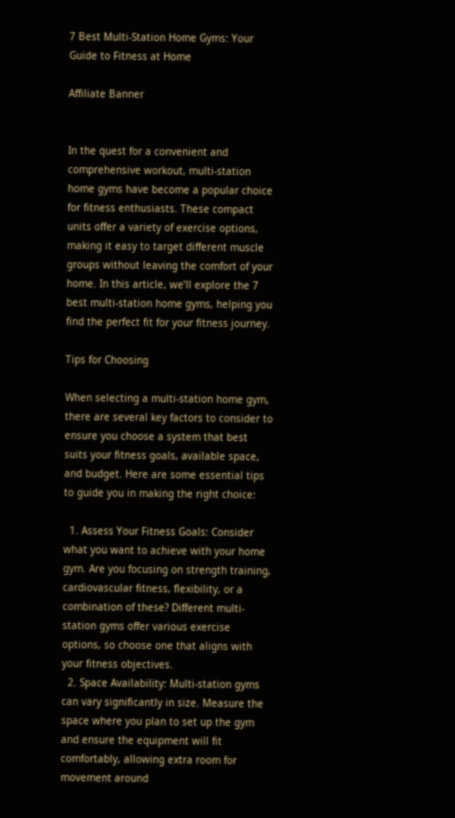7 Best Multi-Station Home Gyms: Your Guide to Fitness at Home

Affiliate Banner


In the quest for a convenient and comprehensive workout, multi-station home gyms have become a popular choice for fitness enthusiasts. These compact units offer a variety of exercise options, making it easy to target different muscle groups without leaving the comfort of your home. In this article, we’ll explore the 7 best multi-station home gyms, helping you find the perfect fit for your fitness journey.

Tips for Choosing

When selecting a multi-station home gym, there are several key factors to consider to ensure you choose a system that best suits your fitness goals, available space, and budget. Here are some essential tips to guide you in making the right choice:

  1. Assess Your Fitness Goals: Consider what you want to achieve with your home gym. Are you focusing on strength training, cardiovascular fitness, flexibility, or a combination of these? Different multi-station gyms offer various exercise options, so choose one that aligns with your fitness objectives.
  2. Space Availability: Multi-station gyms can vary significantly in size. Measure the space where you plan to set up the gym and ensure the equipment will fit comfortably, allowing extra room for movement around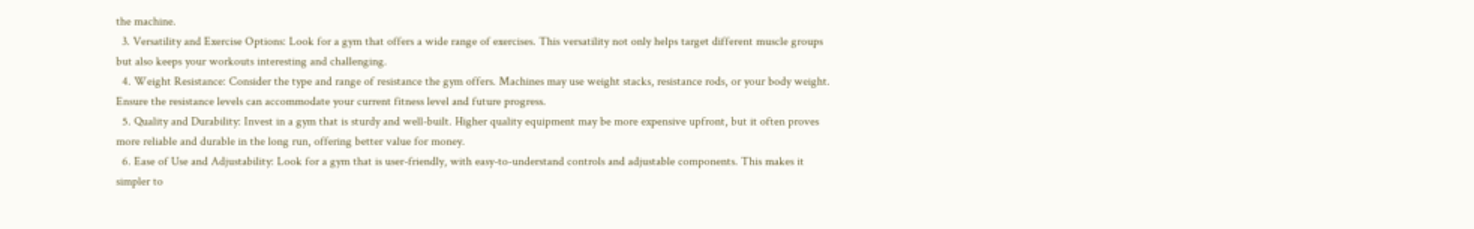the machine.
  3. Versatility and Exercise Options: Look for a gym that offers a wide range of exercises. This versatility not only helps target different muscle groups but also keeps your workouts interesting and challenging.
  4. Weight Resistance: Consider the type and range of resistance the gym offers. Machines may use weight stacks, resistance rods, or your body weight. Ensure the resistance levels can accommodate your current fitness level and future progress.
  5. Quality and Durability: Invest in a gym that is sturdy and well-built. Higher quality equipment may be more expensive upfront, but it often proves more reliable and durable in the long run, offering better value for money.
  6. Ease of Use and Adjustability: Look for a gym that is user-friendly, with easy-to-understand controls and adjustable components. This makes it simpler to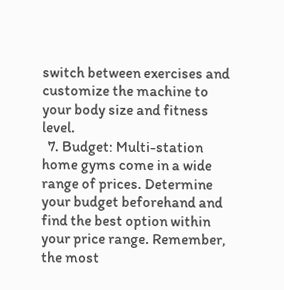switch between exercises and customize the machine to your body size and fitness level.
  7. Budget: Multi-station home gyms come in a wide range of prices. Determine your budget beforehand and find the best option within your price range. Remember, the most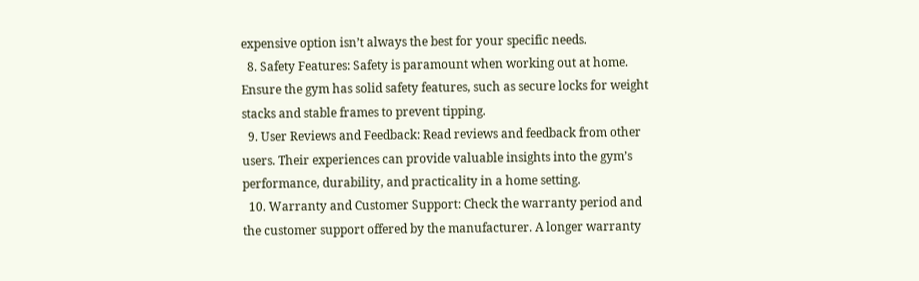expensive option isn’t always the best for your specific needs.
  8. Safety Features: Safety is paramount when working out at home. Ensure the gym has solid safety features, such as secure locks for weight stacks and stable frames to prevent tipping.
  9. User Reviews and Feedback: Read reviews and feedback from other users. Their experiences can provide valuable insights into the gym’s performance, durability, and practicality in a home setting.
  10. Warranty and Customer Support: Check the warranty period and the customer support offered by the manufacturer. A longer warranty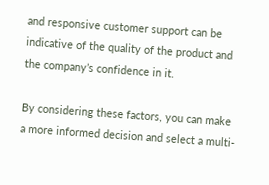and responsive customer support can be indicative of the quality of the product and the company’s confidence in it.

By considering these factors, you can make a more informed decision and select a multi-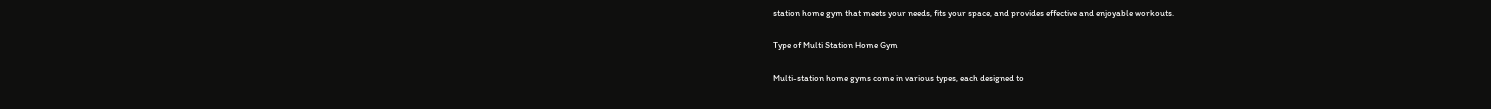station home gym that meets your needs, fits your space, and provides effective and enjoyable workouts.

Type of Multi Station Home Gym

Multi-station home gyms come in various types, each designed to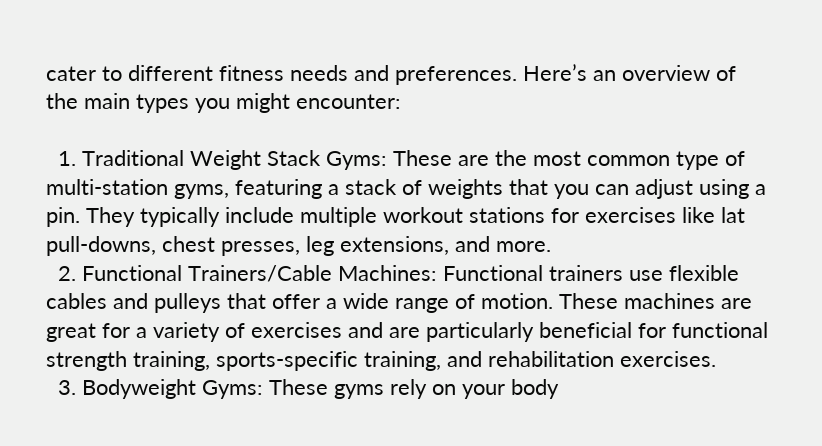cater to different fitness needs and preferences. Here’s an overview of the main types you might encounter:

  1. Traditional Weight Stack Gyms: These are the most common type of multi-station gyms, featuring a stack of weights that you can adjust using a pin. They typically include multiple workout stations for exercises like lat pull-downs, chest presses, leg extensions, and more.
  2. Functional Trainers/Cable Machines: Functional trainers use flexible cables and pulleys that offer a wide range of motion. These machines are great for a variety of exercises and are particularly beneficial for functional strength training, sports-specific training, and rehabilitation exercises.
  3. Bodyweight Gyms: These gyms rely on your body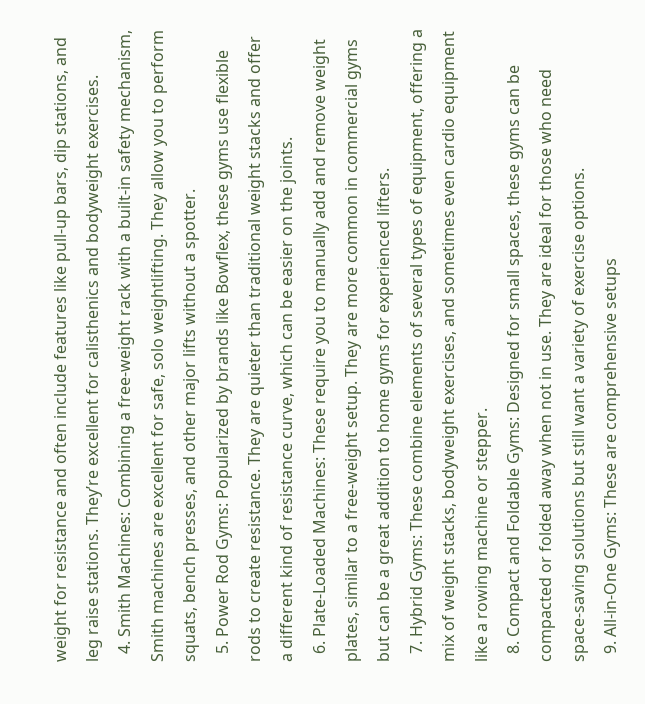weight for resistance and often include features like pull-up bars, dip stations, and leg raise stations. They’re excellent for calisthenics and bodyweight exercises.
  4. Smith Machines: Combining a free-weight rack with a built-in safety mechanism, Smith machines are excellent for safe, solo weightlifting. They allow you to perform squats, bench presses, and other major lifts without a spotter.
  5. Power Rod Gyms: Popularized by brands like Bowflex, these gyms use flexible rods to create resistance. They are quieter than traditional weight stacks and offer a different kind of resistance curve, which can be easier on the joints.
  6. Plate-Loaded Machines: These require you to manually add and remove weight plates, similar to a free-weight setup. They are more common in commercial gyms but can be a great addition to home gyms for experienced lifters.
  7. Hybrid Gyms: These combine elements of several types of equipment, offering a mix of weight stacks, bodyweight exercises, and sometimes even cardio equipment like a rowing machine or stepper.
  8. Compact and Foldable Gyms: Designed for small spaces, these gyms can be compacted or folded away when not in use. They are ideal for those who need space-saving solutions but still want a variety of exercise options.
  9. All-in-One Gyms: These are comprehensive setups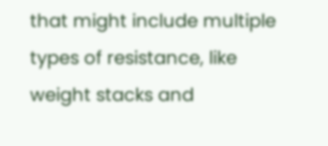that might include multiple types of resistance, like weight stacks and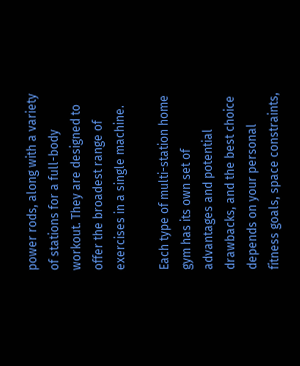power rods, along with a variety of stations for a full-body workout. They are designed to offer the broadest range of exercises in a single machine.

Each type of multi-station home gym has its own set of advantages and potential drawbacks, and the best choice depends on your personal fitness goals, space constraints,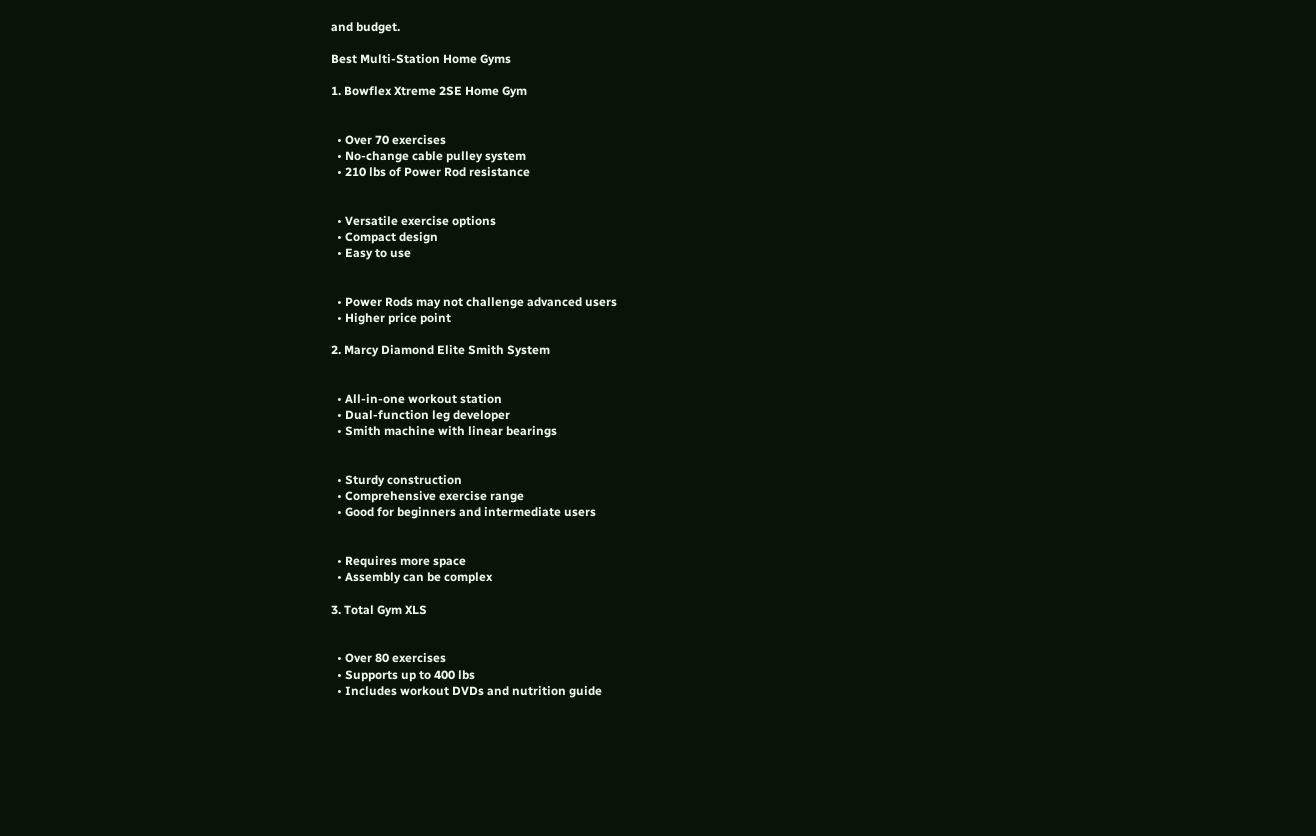and budget.

Best Multi-Station Home Gyms

1. Bowflex Xtreme 2SE Home Gym


  • Over 70 exercises
  • No-change cable pulley system
  • 210 lbs of Power Rod resistance


  • Versatile exercise options
  • Compact design
  • Easy to use


  • Power Rods may not challenge advanced users
  • Higher price point

2. Marcy Diamond Elite Smith System


  • All-in-one workout station
  • Dual-function leg developer
  • Smith machine with linear bearings


  • Sturdy construction
  • Comprehensive exercise range
  • Good for beginners and intermediate users


  • Requires more space
  • Assembly can be complex

3. Total Gym XLS


  • Over 80 exercises
  • Supports up to 400 lbs
  • Includes workout DVDs and nutrition guide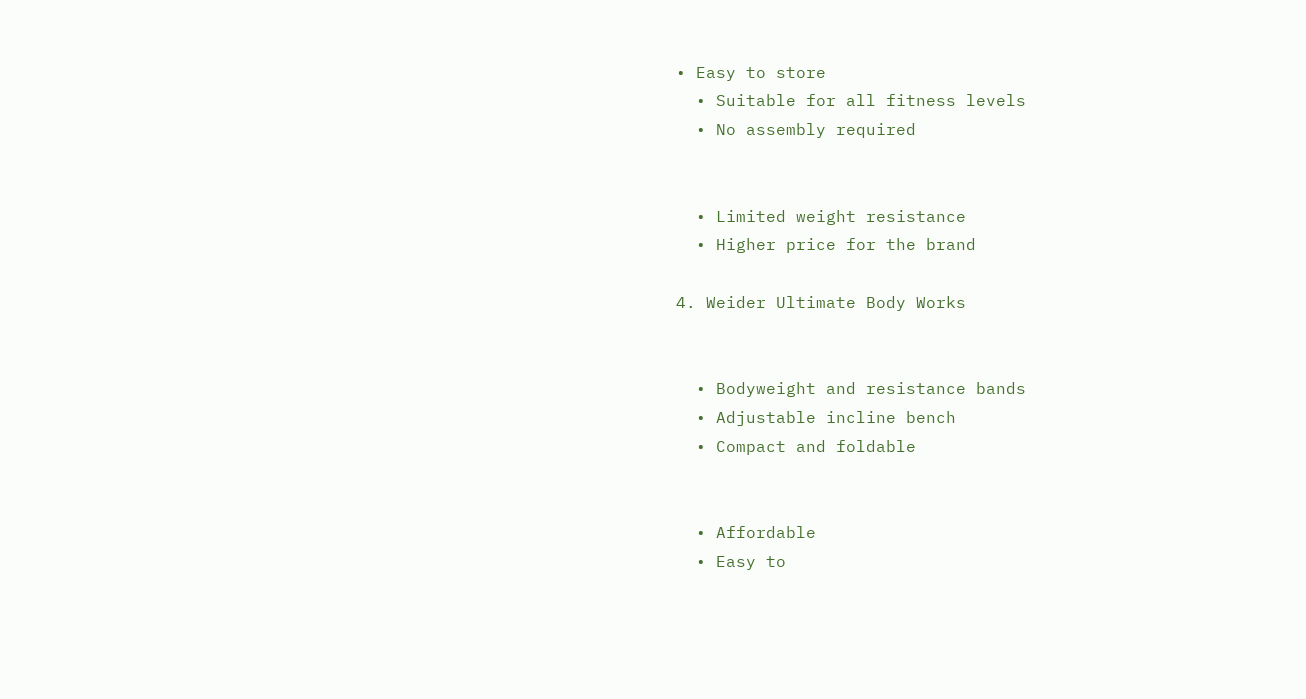• Easy to store
  • Suitable for all fitness levels
  • No assembly required


  • Limited weight resistance
  • Higher price for the brand

4. Weider Ultimate Body Works


  • Bodyweight and resistance bands
  • Adjustable incline bench
  • Compact and foldable


  • Affordable
  • Easy to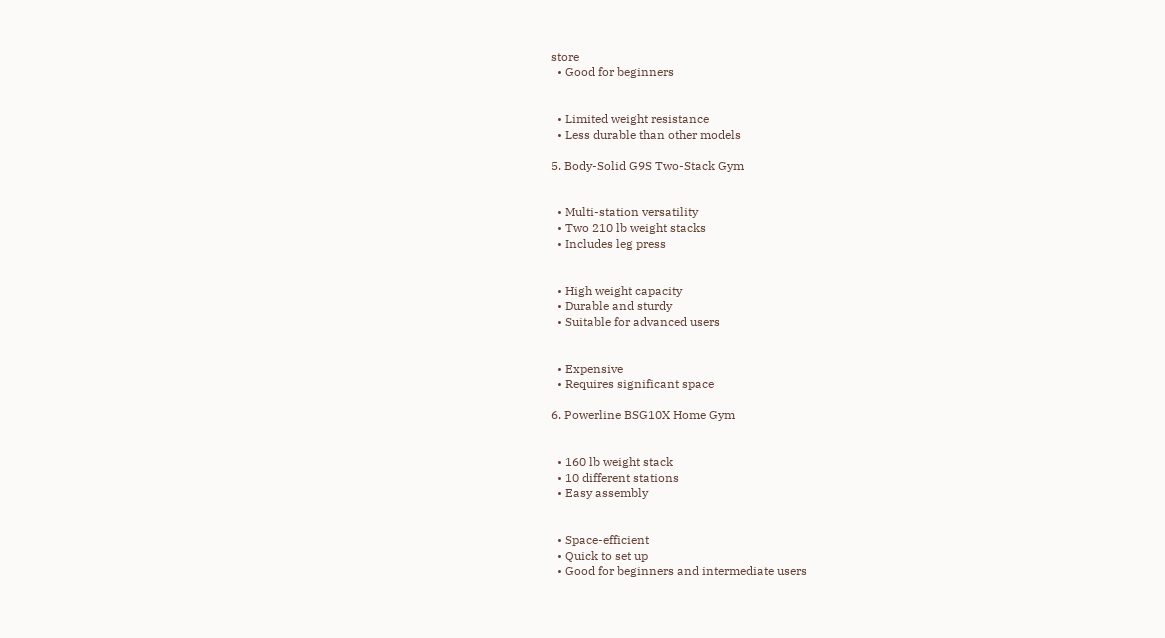store
  • Good for beginners


  • Limited weight resistance
  • Less durable than other models

5. Body-Solid G9S Two-Stack Gym


  • Multi-station versatility
  • Two 210 lb weight stacks
  • Includes leg press


  • High weight capacity
  • Durable and sturdy
  • Suitable for advanced users


  • Expensive
  • Requires significant space

6. Powerline BSG10X Home Gym


  • 160 lb weight stack
  • 10 different stations
  • Easy assembly


  • Space-efficient
  • Quick to set up
  • Good for beginners and intermediate users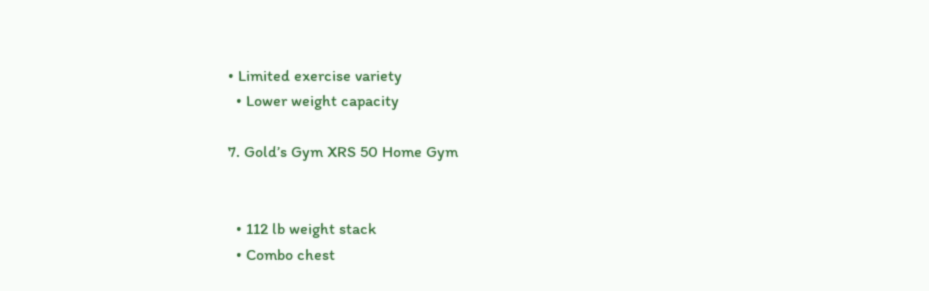• Limited exercise variety
  • Lower weight capacity

7. Gold’s Gym XRS 50 Home Gym


  • 112 lb weight stack
  • Combo chest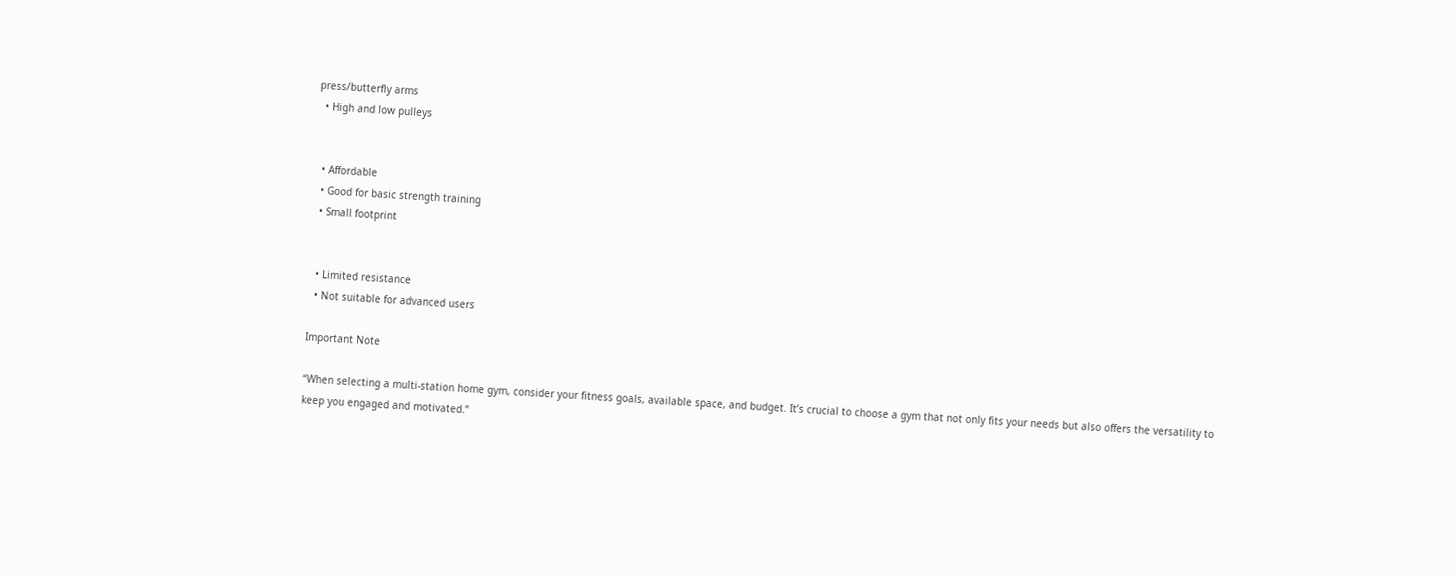press/butterfly arms
  • High and low pulleys


  • Affordable
  • Good for basic strength training
  • Small footprint


  • Limited resistance
  • Not suitable for advanced users

Important Note

“When selecting a multi-station home gym, consider your fitness goals, available space, and budget. It’s crucial to choose a gym that not only fits your needs but also offers the versatility to keep you engaged and motivated.”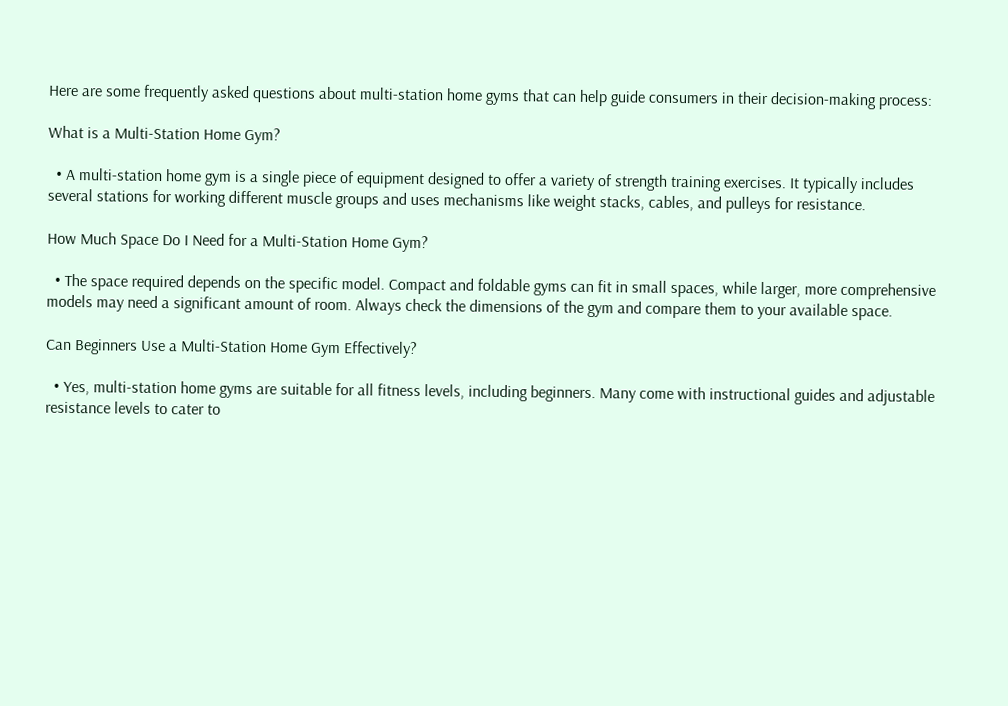Here are some frequently asked questions about multi-station home gyms that can help guide consumers in their decision-making process:

What is a Multi-Station Home Gym?

  • A multi-station home gym is a single piece of equipment designed to offer a variety of strength training exercises. It typically includes several stations for working different muscle groups and uses mechanisms like weight stacks, cables, and pulleys for resistance.

How Much Space Do I Need for a Multi-Station Home Gym?

  • The space required depends on the specific model. Compact and foldable gyms can fit in small spaces, while larger, more comprehensive models may need a significant amount of room. Always check the dimensions of the gym and compare them to your available space.

Can Beginners Use a Multi-Station Home Gym Effectively?

  • Yes, multi-station home gyms are suitable for all fitness levels, including beginners. Many come with instructional guides and adjustable resistance levels to cater to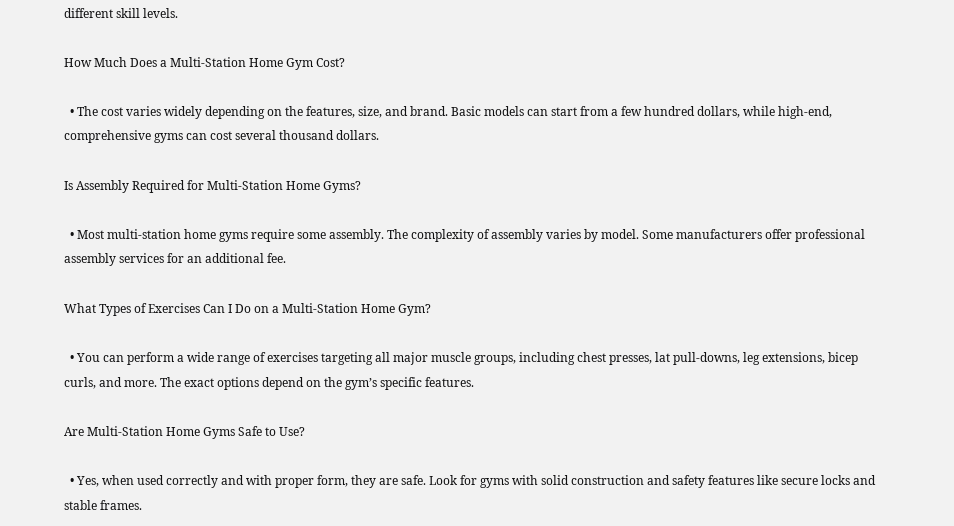different skill levels.

How Much Does a Multi-Station Home Gym Cost?

  • The cost varies widely depending on the features, size, and brand. Basic models can start from a few hundred dollars, while high-end, comprehensive gyms can cost several thousand dollars.

Is Assembly Required for Multi-Station Home Gyms?

  • Most multi-station home gyms require some assembly. The complexity of assembly varies by model. Some manufacturers offer professional assembly services for an additional fee.

What Types of Exercises Can I Do on a Multi-Station Home Gym?

  • You can perform a wide range of exercises targeting all major muscle groups, including chest presses, lat pull-downs, leg extensions, bicep curls, and more. The exact options depend on the gym’s specific features.

Are Multi-Station Home Gyms Safe to Use?

  • Yes, when used correctly and with proper form, they are safe. Look for gyms with solid construction and safety features like secure locks and stable frames.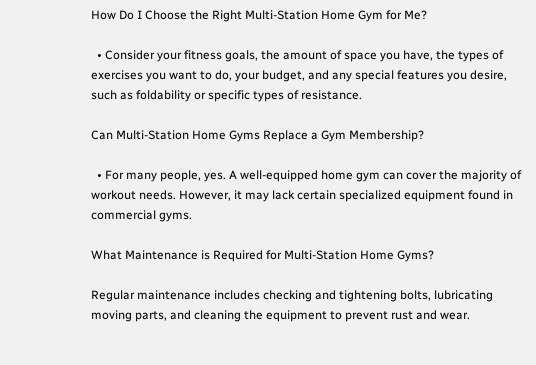How Do I Choose the Right Multi-Station Home Gym for Me?

  • Consider your fitness goals, the amount of space you have, the types of exercises you want to do, your budget, and any special features you desire, such as foldability or specific types of resistance.

Can Multi-Station Home Gyms Replace a Gym Membership?

  • For many people, yes. A well-equipped home gym can cover the majority of workout needs. However, it may lack certain specialized equipment found in commercial gyms.

What Maintenance is Required for Multi-Station Home Gyms?

Regular maintenance includes checking and tightening bolts, lubricating moving parts, and cleaning the equipment to prevent rust and wear.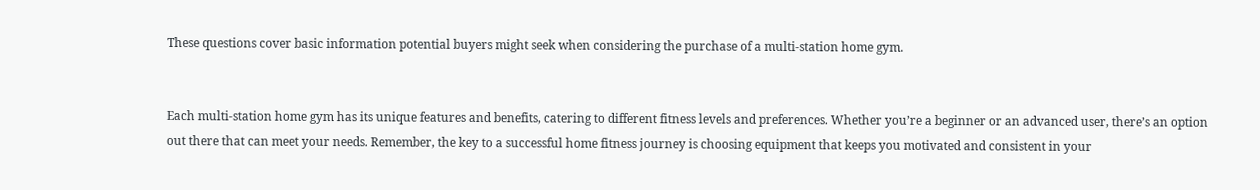These questions cover basic information potential buyers might seek when considering the purchase of a multi-station home gym.


Each multi-station home gym has its unique features and benefits, catering to different fitness levels and preferences. Whether you’re a beginner or an advanced user, there’s an option out there that can meet your needs. Remember, the key to a successful home fitness journey is choosing equipment that keeps you motivated and consistent in your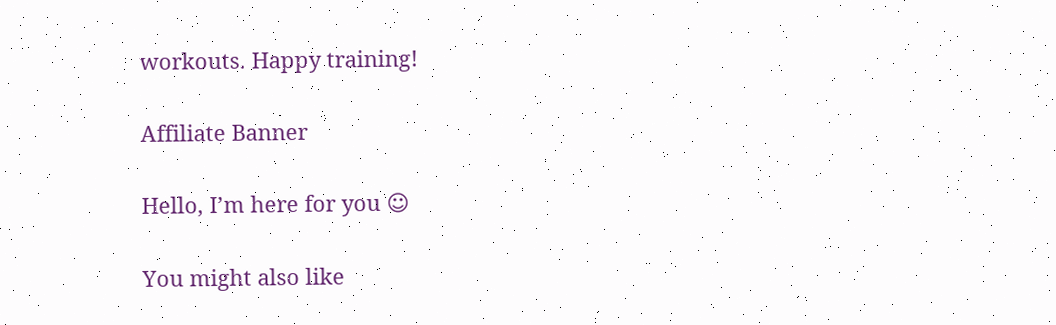workouts. Happy training!

Affiliate Banner

Hello, I’m here for you ☺

You might also like